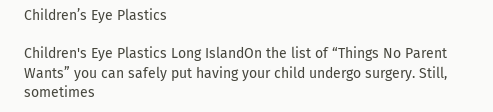Children’s Eye Plastics

Children's Eye Plastics Long IslandOn the list of “Things No Parent Wants” you can safely put having your child undergo surgery. Still, sometimes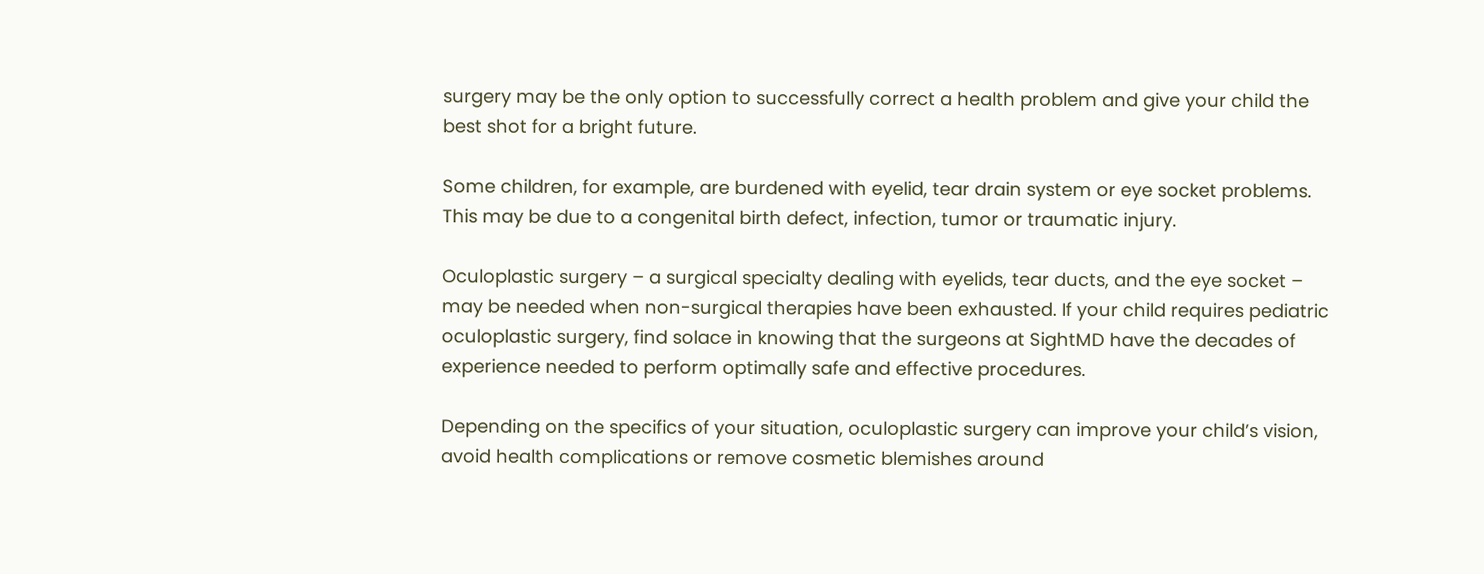surgery may be the only option to successfully correct a health problem and give your child the best shot for a bright future.

Some children, for example, are burdened with eyelid, tear drain system or eye socket problems. This may be due to a congenital birth defect, infection, tumor or traumatic injury.

Oculoplastic surgery – a surgical specialty dealing with eyelids, tear ducts, and the eye socket – may be needed when non-surgical therapies have been exhausted. If your child requires pediatric oculoplastic surgery, find solace in knowing that the surgeons at SightMD have the decades of experience needed to perform optimally safe and effective procedures.

Depending on the specifics of your situation, oculoplastic surgery can improve your child’s vision, avoid health complications or remove cosmetic blemishes around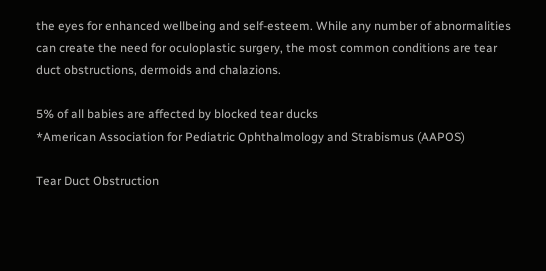the eyes for enhanced wellbeing and self-esteem. While any number of abnormalities can create the need for oculoplastic surgery, the most common conditions are tear duct obstructions, dermoids and chalazions.

5% of all babies are affected by blocked tear ducks
*American Association for Pediatric Ophthalmology and Strabismus (AAPOS)

Tear Duct Obstruction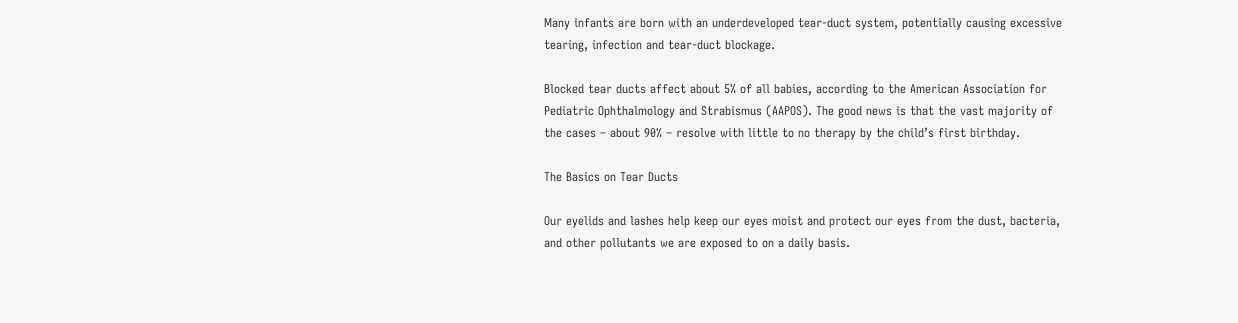Many infants are born with an underdeveloped tear-duct system, potentially causing excessive tearing, infection and tear-duct blockage.

Blocked tear ducts affect about 5% of all babies, according to the American Association for Pediatric Ophthalmology and Strabismus (AAPOS). The good news is that the vast majority of the cases – about 90% – resolve with little to no therapy by the child’s first birthday.

The Basics on Tear Ducts

Our eyelids and lashes help keep our eyes moist and protect our eyes from the dust, bacteria, and other pollutants we are exposed to on a daily basis.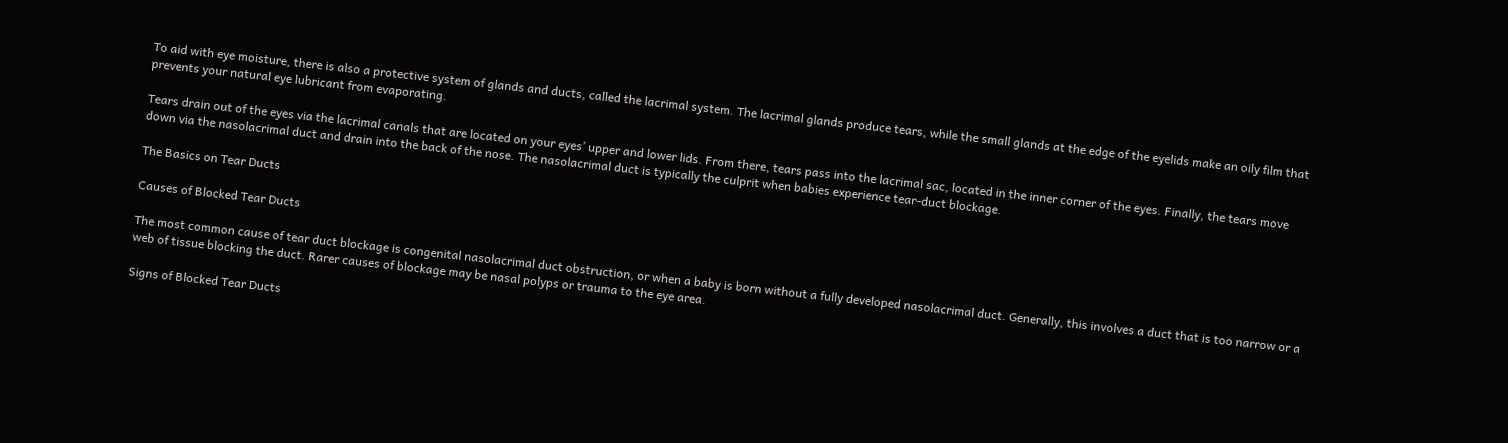To aid with eye moisture, there is also a protective system of glands and ducts, called the lacrimal system. The lacrimal glands produce tears, while the small glands at the edge of the eyelids make an oily film that prevents your natural eye lubricant from evaporating.

Tears drain out of the eyes via the lacrimal canals that are located on your eyes’ upper and lower lids. From there, tears pass into the lacrimal sac, located in the inner corner of the eyes. Finally, the tears move down via the nasolacrimal duct and drain into the back of the nose. The nasolacrimal duct is typically the culprit when babies experience tear-duct blockage.

The Basics on Tear Ducts

Causes of Blocked Tear Ducts

The most common cause of tear duct blockage is congenital nasolacrimal duct obstruction, or when a baby is born without a fully developed nasolacrimal duct. Generally, this involves a duct that is too narrow or a web of tissue blocking the duct. Rarer causes of blockage may be nasal polyps or trauma to the eye area.

Signs of Blocked Tear Ducts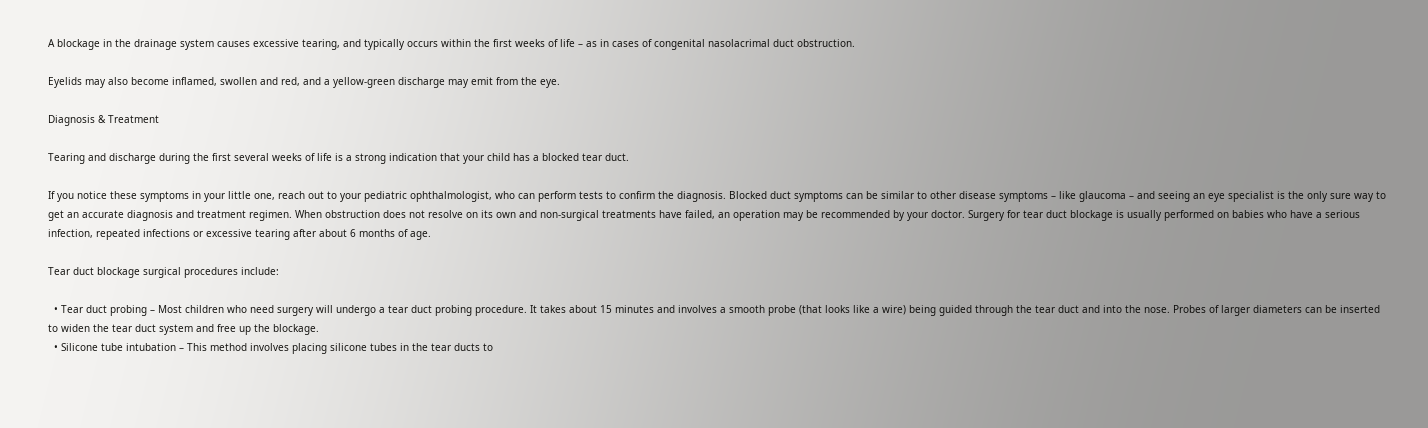A blockage in the drainage system causes excessive tearing, and typically occurs within the first weeks of life – as in cases of congenital nasolacrimal duct obstruction.

Eyelids may also become inflamed, swollen and red, and a yellow-green discharge may emit from the eye.

Diagnosis & Treatment

Tearing and discharge during the first several weeks of life is a strong indication that your child has a blocked tear duct.

If you notice these symptoms in your little one, reach out to your pediatric ophthalmologist, who can perform tests to confirm the diagnosis. Blocked duct symptoms can be similar to other disease symptoms – like glaucoma – and seeing an eye specialist is the only sure way to get an accurate diagnosis and treatment regimen. When obstruction does not resolve on its own and non-surgical treatments have failed, an operation may be recommended by your doctor. Surgery for tear duct blockage is usually performed on babies who have a serious infection, repeated infections or excessive tearing after about 6 months of age.

Tear duct blockage surgical procedures include:

  • Tear duct probing – Most children who need surgery will undergo a tear duct probing procedure. It takes about 15 minutes and involves a smooth probe (that looks like a wire) being guided through the tear duct and into the nose. Probes of larger diameters can be inserted to widen the tear duct system and free up the blockage.
  • Silicone tube intubation – This method involves placing silicone tubes in the tear ducts to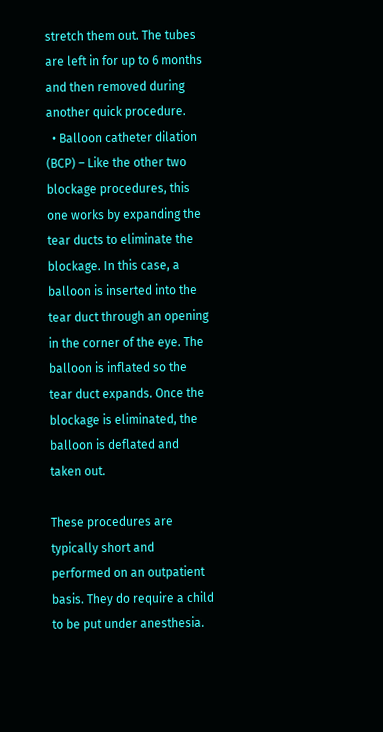stretch them out. The tubes are left in for up to 6 months and then removed during another quick procedure.
  • Balloon catheter dilation (BCP) – Like the other two blockage procedures, this one works by expanding the tear ducts to eliminate the blockage. In this case, a balloon is inserted into the tear duct through an opening in the corner of the eye. The balloon is inflated so the tear duct expands. Once the blockage is eliminated, the balloon is deflated and taken out.

These procedures are typically short and performed on an outpatient basis. They do require a child to be put under anesthesia.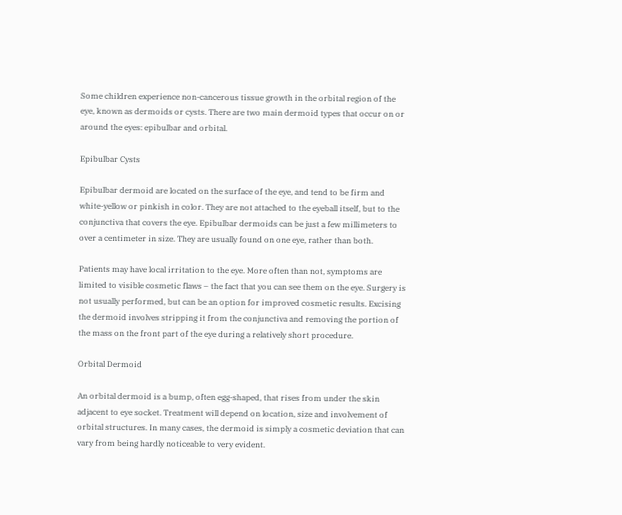Some children experience non-cancerous tissue growth in the orbital region of the eye, known as dermoids or cysts. There are two main dermoid types that occur on or around the eyes: epibulbar and orbital.

Epibulbar Cysts

Epibulbar dermoid are located on the surface of the eye, and tend to be firm and white-yellow or pinkish in color. They are not attached to the eyeball itself, but to the conjunctiva that covers the eye. Epibulbar dermoids can be just a few millimeters to over a centimeter in size. They are usually found on one eye, rather than both.

Patients may have local irritation to the eye. More often than not, symptoms are limited to visible cosmetic flaws – the fact that you can see them on the eye. Surgery is not usually performed, but can be an option for improved cosmetic results. Excising the dermoid involves stripping it from the conjunctiva and removing the portion of the mass on the front part of the eye during a relatively short procedure.

Orbital Dermoid

An orbital dermoid is a bump, often egg-shaped, that rises from under the skin adjacent to eye socket. Treatment will depend on location, size and involvement of orbital structures. In many cases, the dermoid is simply a cosmetic deviation that can vary from being hardly noticeable to very evident.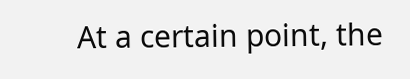At a certain point, the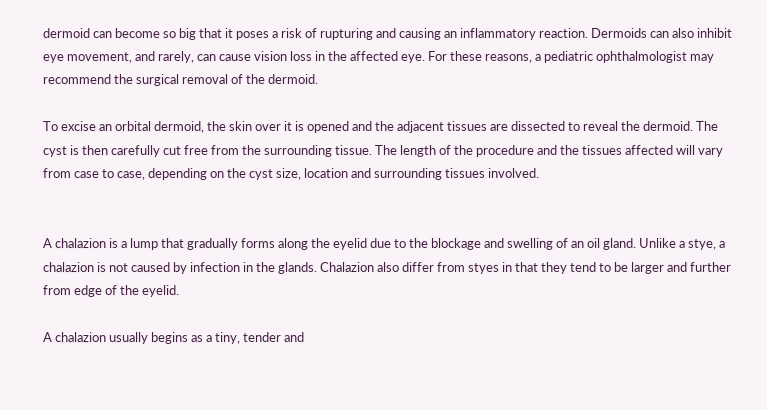dermoid can become so big that it poses a risk of rupturing and causing an inflammatory reaction. Dermoids can also inhibit eye movement, and rarely, can cause vision loss in the affected eye. For these reasons, a pediatric ophthalmologist may recommend the surgical removal of the dermoid.

To excise an orbital dermoid, the skin over it is opened and the adjacent tissues are dissected to reveal the dermoid. The cyst is then carefully cut free from the surrounding tissue. The length of the procedure and the tissues affected will vary from case to case, depending on the cyst size, location and surrounding tissues involved.


A chalazion is a lump that gradually forms along the eyelid due to the blockage and swelling of an oil gland. Unlike a stye, a chalazion is not caused by infection in the glands. Chalazion also differ from styes in that they tend to be larger and further from edge of the eyelid.

A chalazion usually begins as a tiny, tender and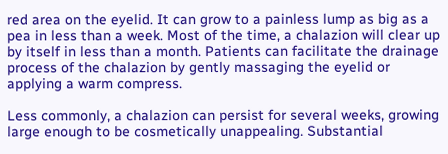red area on the eyelid. It can grow to a painless lump as big as a pea in less than a week. Most of the time, a chalazion will clear up by itself in less than a month. Patients can facilitate the drainage process of the chalazion by gently massaging the eyelid or applying a warm compress.

Less commonly, a chalazion can persist for several weeks, growing large enough to be cosmetically unappealing. Substantial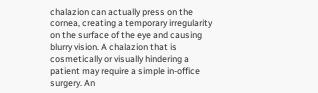chalazion can actually press on the cornea, creating a temporary irregularity on the surface of the eye and causing blurry vision. A chalazion that is cosmetically or visually hindering a patient may require a simple in-office surgery. An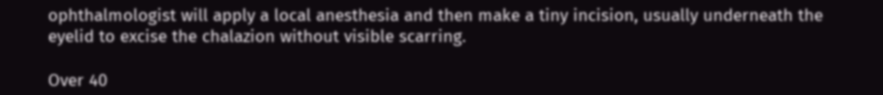ophthalmologist will apply a local anesthesia and then make a tiny incision, usually underneath the eyelid to excise the chalazion without visible scarring.

Over 40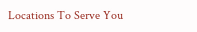Locations To Serve You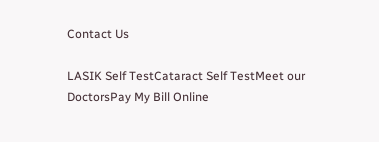Contact Us

LASIK Self TestCataract Self TestMeet our DoctorsPay My Bill Online